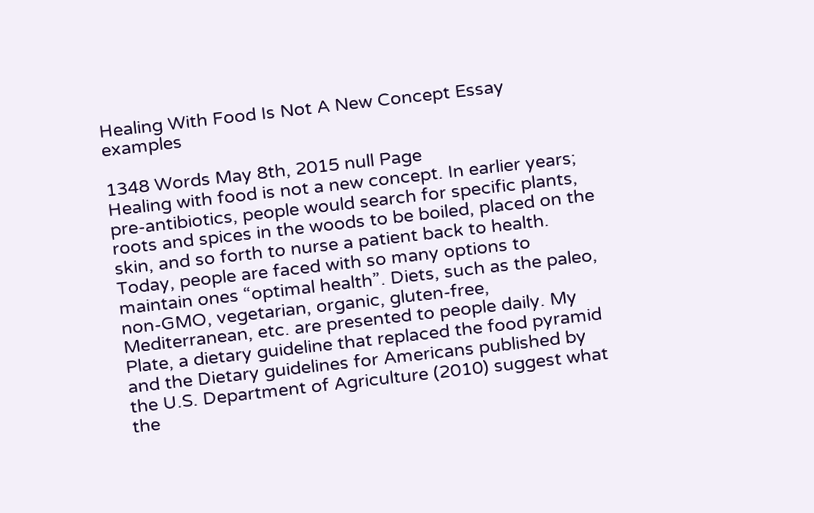Healing With Food Is Not A New Concept Essay examples

1348 Words May 8th, 2015 null Page
Healing with food is not a new concept. In earlier years; pre-antibiotics, people would search for specific plants, roots and spices in the woods to be boiled, placed on the skin, and so forth to nurse a patient back to health. Today, people are faced with so many options to maintain ones “optimal health”. Diets, such as the paleo, non-GMO, vegetarian, organic, gluten-free, Mediterranean, etc. are presented to people daily. My Plate, a dietary guideline that replaced the food pyramid and the Dietary guidelines for Americans published by the U.S. Department of Agriculture (2010) suggest what the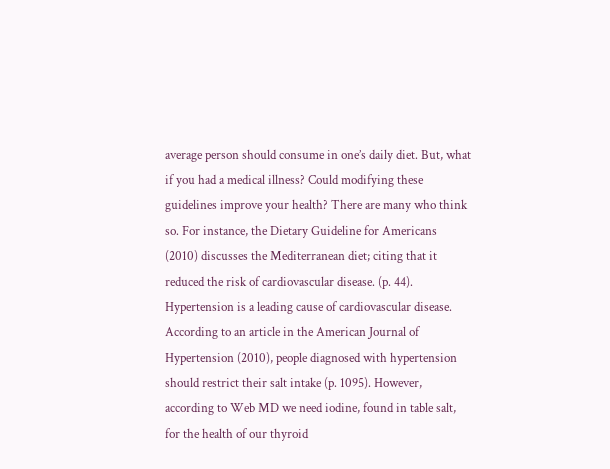average person should consume in one’s daily diet. But, what if you had a medical illness? Could modifying these guidelines improve your health? There are many who think so. For instance, the Dietary Guideline for Americans (2010) discusses the Mediterranean diet; citing that it reduced the risk of cardiovascular disease. (p. 44). Hypertension is a leading cause of cardiovascular disease. According to an article in the American Journal of Hypertension (2010), people diagnosed with hypertension should restrict their salt intake (p. 1095). However, according to Web MD we need iodine, found in table salt, for the health of our thyroid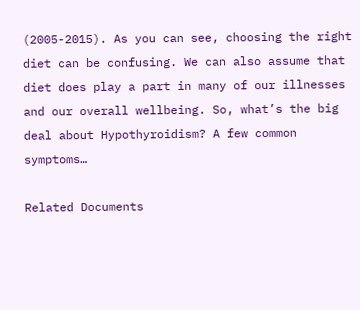(2005-2015). As you can see, choosing the right diet can be confusing. We can also assume that diet does play a part in many of our illnesses and our overall wellbeing. So, what’s the big deal about Hypothyroidism? A few common symptoms…

Related Documents